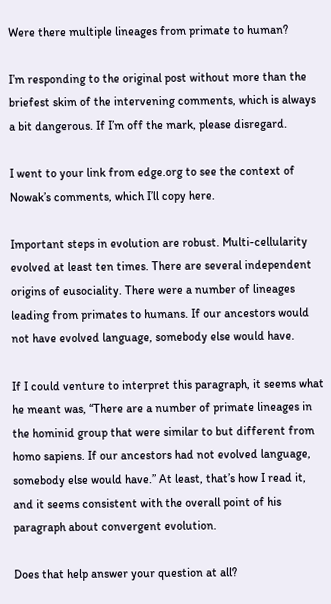Were there multiple lineages from primate to human?

I’m responding to the original post without more than the briefest skim of the intervening comments, which is always a bit dangerous. If I’m off the mark, please disregard.

I went to your link from edge.org to see the context of Nowak’s comments, which I’ll copy here.

Important steps in evolution are robust. Multi-cellularity evolved at least ten times. There are several independent origins of eusociality. There were a number of lineages leading from primates to humans. If our ancestors would not have evolved language, somebody else would have.

If I could venture to interpret this paragraph, it seems what he meant was, “There are a number of primate lineages in the hominid group that were similar to but different from homo sapiens. If our ancestors had not evolved language, somebody else would have.” At least, that’s how I read it, and it seems consistent with the overall point of his paragraph about convergent evolution.

Does that help answer your question at all?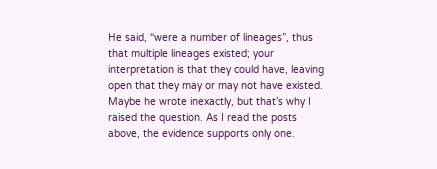He said, “were a number of lineages”, thus that multiple lineages existed; your interpretation is that they could have, leaving open that they may or may not have existed. Maybe he wrote inexactly, but that’s why I raised the question. As I read the posts above, the evidence supports only one.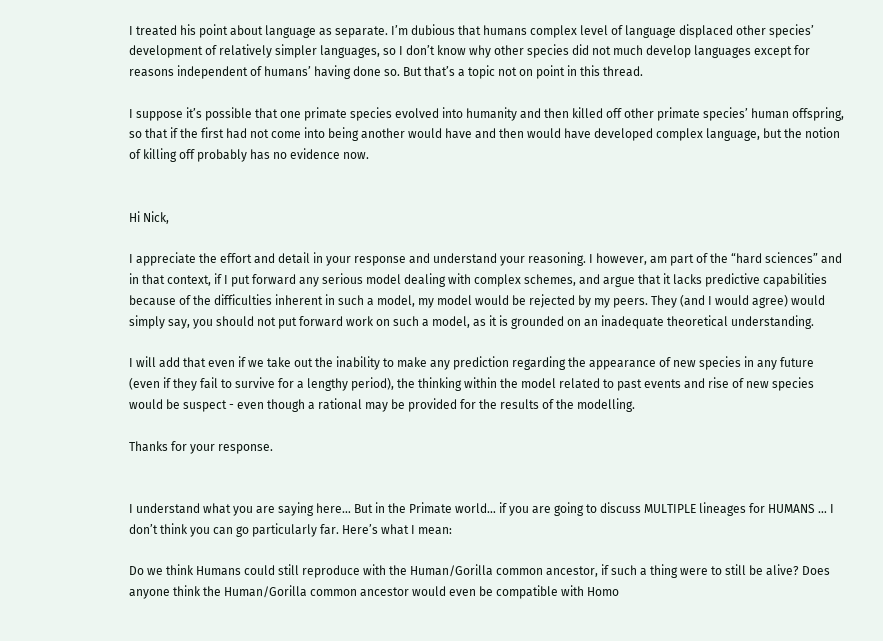I treated his point about language as separate. I’m dubious that humans complex level of language displaced other species’ development of relatively simpler languages, so I don’t know why other species did not much develop languages except for reasons independent of humans’ having done so. But that’s a topic not on point in this thread.

I suppose it’s possible that one primate species evolved into humanity and then killed off other primate species’ human offspring, so that if the first had not come into being another would have and then would have developed complex language, but the notion of killing off probably has no evidence now.


Hi Nick,

I appreciate the effort and detail in your response and understand your reasoning. I however, am part of the “hard sciences” and in that context, if I put forward any serious model dealing with complex schemes, and argue that it lacks predictive capabilities because of the difficulties inherent in such a model, my model would be rejected by my peers. They (and I would agree) would simply say, you should not put forward work on such a model, as it is grounded on an inadequate theoretical understanding.

I will add that even if we take out the inability to make any prediction regarding the appearance of new species in any future (even if they fail to survive for a lengthy period), the thinking within the model related to past events and rise of new species would be suspect - even though a rational may be provided for the results of the modelling.

Thanks for your response.


I understand what you are saying here… But in the Primate world… if you are going to discuss MULTIPLE lineages for HUMANS … I don’t think you can go particularly far. Here’s what I mean:

Do we think Humans could still reproduce with the Human/Gorilla common ancestor, if such a thing were to still be alive? Does anyone think the Human/Gorilla common ancestor would even be compatible with Homo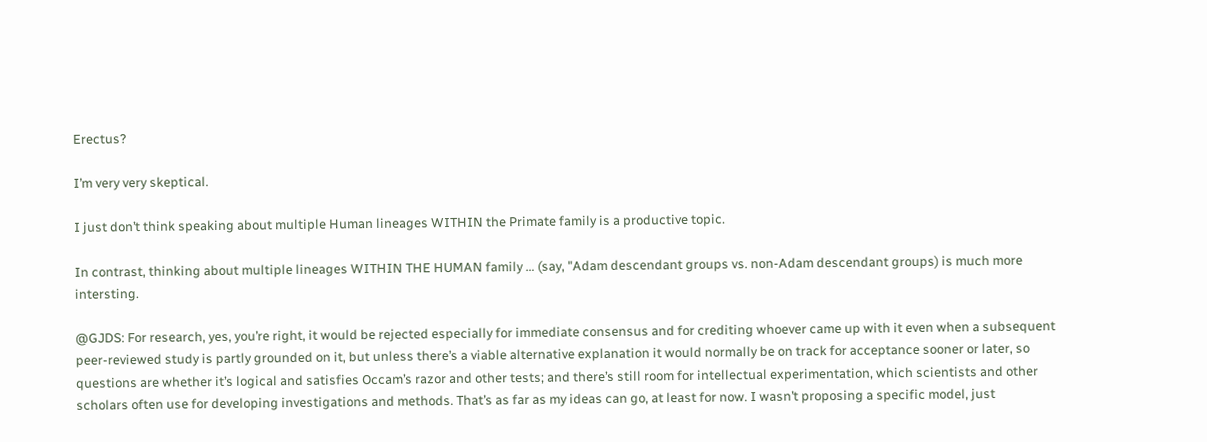Erectus?

I’m very very skeptical.

I just don’t think speaking about multiple Human lineages WITHIN the Primate family is a productive topic.

In contrast, thinking about multiple lineages WITHIN THE HUMAN family … (say, "Adam descendant groups vs. non-Adam descendant groups) is much more intersting.

@GJDS: For research, yes, you’re right, it would be rejected especially for immediate consensus and for crediting whoever came up with it even when a subsequent peer-reviewed study is partly grounded on it, but unless there’s a viable alternative explanation it would normally be on track for acceptance sooner or later, so questions are whether it’s logical and satisfies Occam’s razor and other tests; and there’s still room for intellectual experimentation, which scientists and other scholars often use for developing investigations and methods. That’s as far as my ideas can go, at least for now. I wasn’t proposing a specific model, just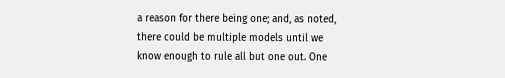a reason for there being one; and, as noted, there could be multiple models until we know enough to rule all but one out. One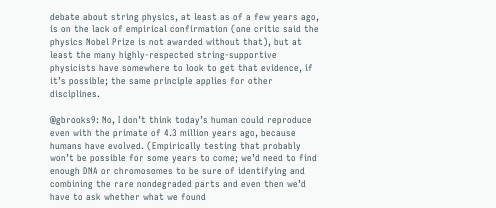debate about string physics, at least as of a few years ago, is on the lack of empirical confirmation (one critic said the physics Nobel Prize is not awarded without that), but at least the many highly-respected string-supportive physicists have somewhere to look to get that evidence, if it’s possible; the same principle applies for other disciplines.

@gbrooks9: No, I don’t think today’s human could reproduce even with the primate of 4.3 million years ago, because humans have evolved. (Empirically testing that probably won’t be possible for some years to come; we’d need to find enough DNA or chromosomes to be sure of identifying and combining the rare nondegraded parts and even then we’d have to ask whether what we found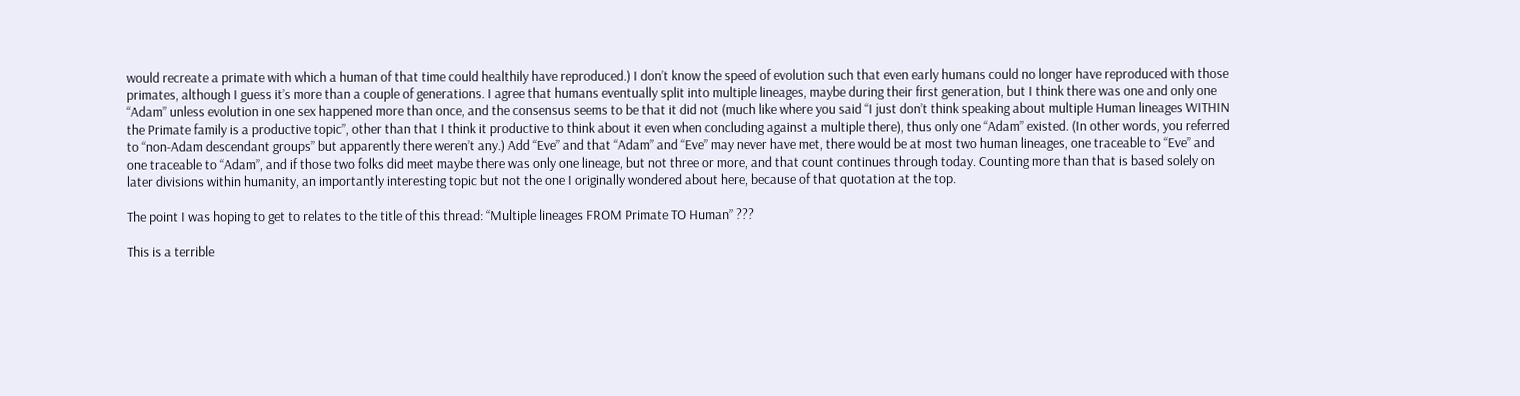would recreate a primate with which a human of that time could healthily have reproduced.) I don’t know the speed of evolution such that even early humans could no longer have reproduced with those primates, although I guess it’s more than a couple of generations. I agree that humans eventually split into multiple lineages, maybe during their first generation, but I think there was one and only one “Adam” unless evolution in one sex happened more than once, and the consensus seems to be that it did not (much like where you said “I just don’t think speaking about multiple Human lineages WITHIN the Primate family is a productive topic”, other than that I think it productive to think about it even when concluding against a multiple there), thus only one “Adam” existed. (In other words, you referred to “non-Adam descendant groups” but apparently there weren’t any.) Add “Eve” and that “Adam” and “Eve” may never have met, there would be at most two human lineages, one traceable to “Eve” and one traceable to “Adam”, and if those two folks did meet maybe there was only one lineage, but not three or more, and that count continues through today. Counting more than that is based solely on later divisions within humanity, an importantly interesting topic but not the one I originally wondered about here, because of that quotation at the top.

The point I was hoping to get to relates to the title of this thread: “Multiple lineages FROM Primate TO Human” ???

This is a terrible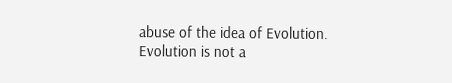abuse of the idea of Evolution. Evolution is not a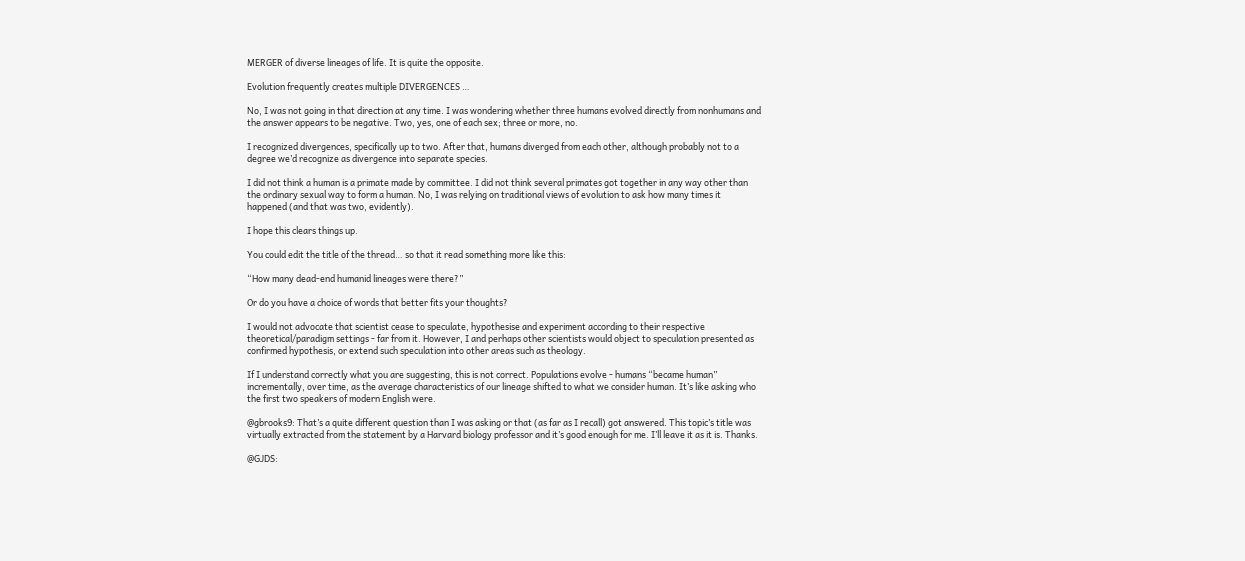MERGER of diverse lineages of life. It is quite the opposite.

Evolution frequently creates multiple DIVERGENCES …

No, I was not going in that direction at any time. I was wondering whether three humans evolved directly from nonhumans and the answer appears to be negative. Two, yes, one of each sex; three or more, no.

I recognized divergences, specifically up to two. After that, humans diverged from each other, although probably not to a degree we’d recognize as divergence into separate species.

I did not think a human is a primate made by committee. I did not think several primates got together in any way other than the ordinary sexual way to form a human. No, I was relying on traditional views of evolution to ask how many times it happened (and that was two, evidently).

I hope this clears things up.

You could edit the title of the thread… so that it read something more like this:

“How many dead-end humanid lineages were there?”

Or do you have a choice of words that better fits your thoughts?

I would not advocate that scientist cease to speculate, hypothesise and experiment according to their respective theoretical/paradigm settings - far from it. However, I and perhaps other scientists would object to speculation presented as confirmed hypothesis, or extend such speculation into other areas such as theology.

If I understand correctly what you are suggesting, this is not correct. Populations evolve - humans “became human” incrementally, over time, as the average characteristics of our lineage shifted to what we consider human. It’s like asking who the first two speakers of modern English were.

@gbrooks9: That’s a quite different question than I was asking or that (as far as I recall) got answered. This topic’s title was virtually extracted from the statement by a Harvard biology professor and it’s good enough for me. I’ll leave it as it is. Thanks.

@GJDS: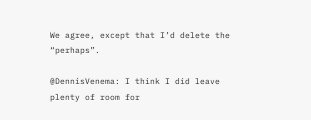We agree, except that I’d delete the “perhaps”.

@DennisVenema: I think I did leave plenty of room for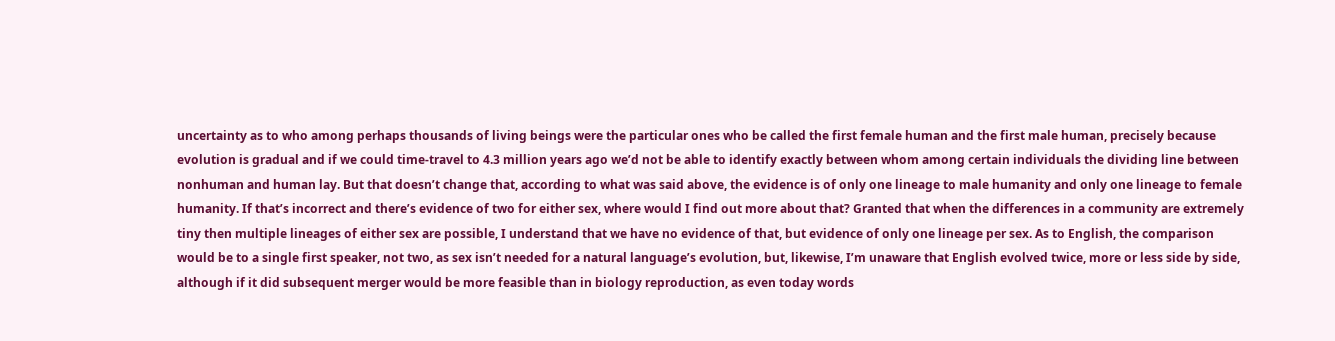uncertainty as to who among perhaps thousands of living beings were the particular ones who be called the first female human and the first male human, precisely because evolution is gradual and if we could time-travel to 4.3 million years ago we’d not be able to identify exactly between whom among certain individuals the dividing line between nonhuman and human lay. But that doesn’t change that, according to what was said above, the evidence is of only one lineage to male humanity and only one lineage to female humanity. If that’s incorrect and there’s evidence of two for either sex, where would I find out more about that? Granted that when the differences in a community are extremely tiny then multiple lineages of either sex are possible, I understand that we have no evidence of that, but evidence of only one lineage per sex. As to English, the comparison would be to a single first speaker, not two, as sex isn’t needed for a natural language’s evolution, but, likewise, I’m unaware that English evolved twice, more or less side by side, although if it did subsequent merger would be more feasible than in biology reproduction, as even today words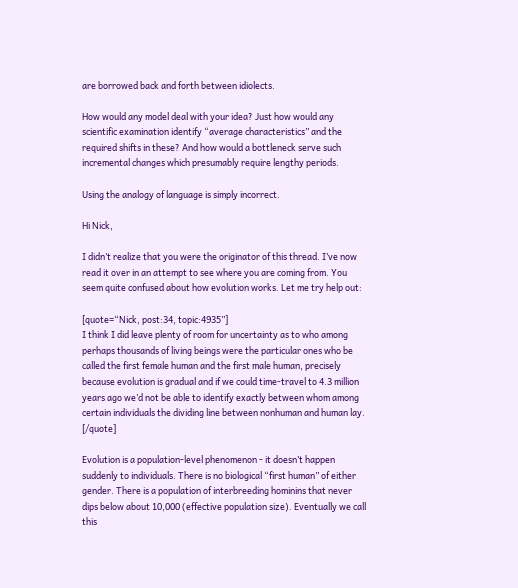are borrowed back and forth between idiolects.

How would any model deal with your idea? Just how would any scientific examination identify “average characteristics” and the required shifts in these? And how would a bottleneck serve such incremental changes which presumably require lengthy periods.

Using the analogy of language is simply incorrect.

Hi Nick,

I didn’t realize that you were the originator of this thread. I’ve now read it over in an attempt to see where you are coming from. You seem quite confused about how evolution works. Let me try help out:

[quote=“Nick, post:34, topic:4935”]
I think I did leave plenty of room for uncertainty as to who among perhaps thousands of living beings were the particular ones who be called the first female human and the first male human, precisely because evolution is gradual and if we could time-travel to 4.3 million years ago we’d not be able to identify exactly between whom among certain individuals the dividing line between nonhuman and human lay. [/quote]

Evolution is a population-level phenomenon - it doesn’t happen suddenly to individuals. There is no biological “first human” of either gender. There is a population of interbreeding hominins that never dips below about 10,000 (effective population size). Eventually we call this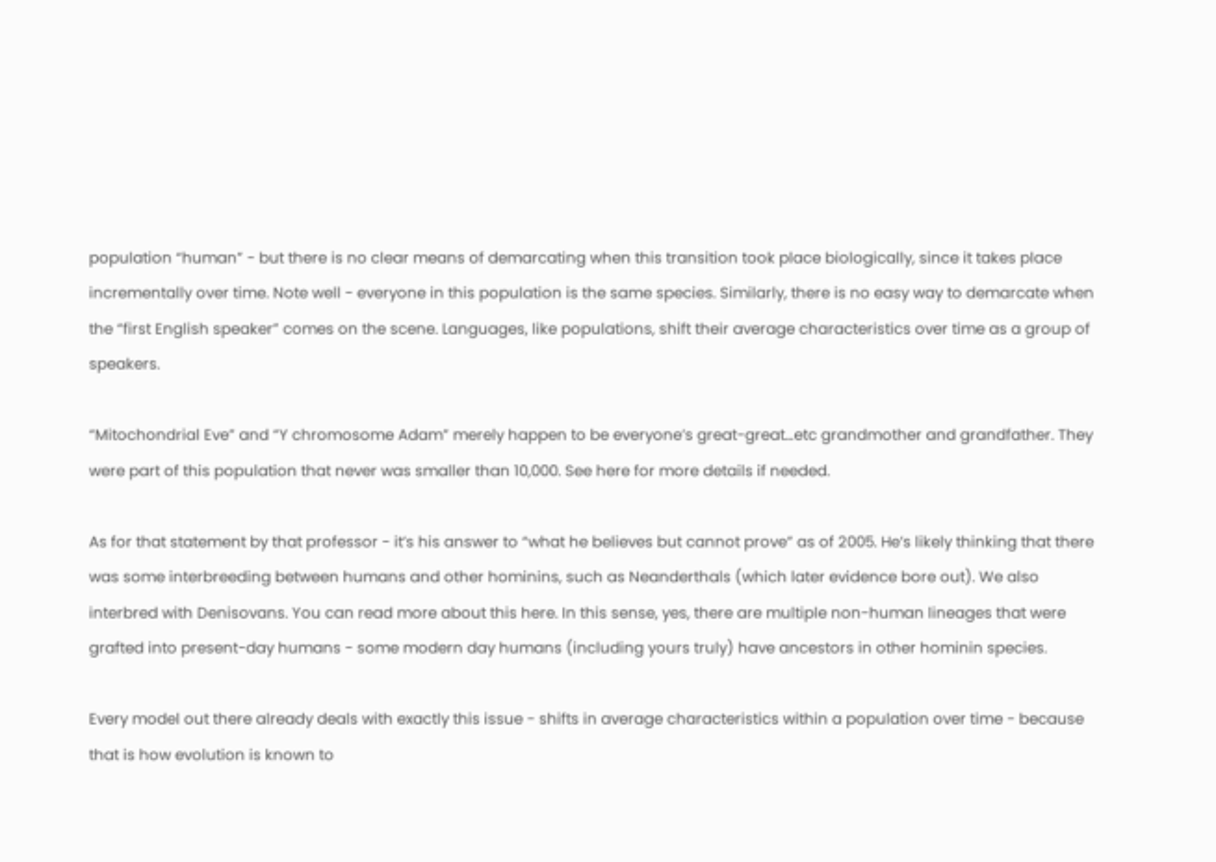population “human” - but there is no clear means of demarcating when this transition took place biologically, since it takes place incrementally over time. Note well - everyone in this population is the same species. Similarly, there is no easy way to demarcate when the “first English speaker” comes on the scene. Languages, like populations, shift their average characteristics over time as a group of speakers.

“Mitochondrial Eve” and “Y chromosome Adam” merely happen to be everyone’s great-great…etc grandmother and grandfather. They were part of this population that never was smaller than 10,000. See here for more details if needed.

As for that statement by that professor - it’s his answer to “what he believes but cannot prove” as of 2005. He’s likely thinking that there was some interbreeding between humans and other hominins, such as Neanderthals (which later evidence bore out). We also interbred with Denisovans. You can read more about this here. In this sense, yes, there are multiple non-human lineages that were grafted into present-day humans - some modern day humans (including yours truly) have ancestors in other hominin species.

Every model out there already deals with exactly this issue - shifts in average characteristics within a population over time - because that is how evolution is known to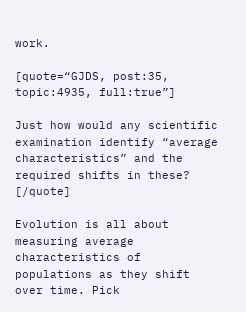work.

[quote=“GJDS, post:35, topic:4935, full:true”]

Just how would any scientific examination identify “average characteristics” and the required shifts in these? [/quote]

Evolution is all about measuring average characteristics of populations as they shift over time. Pick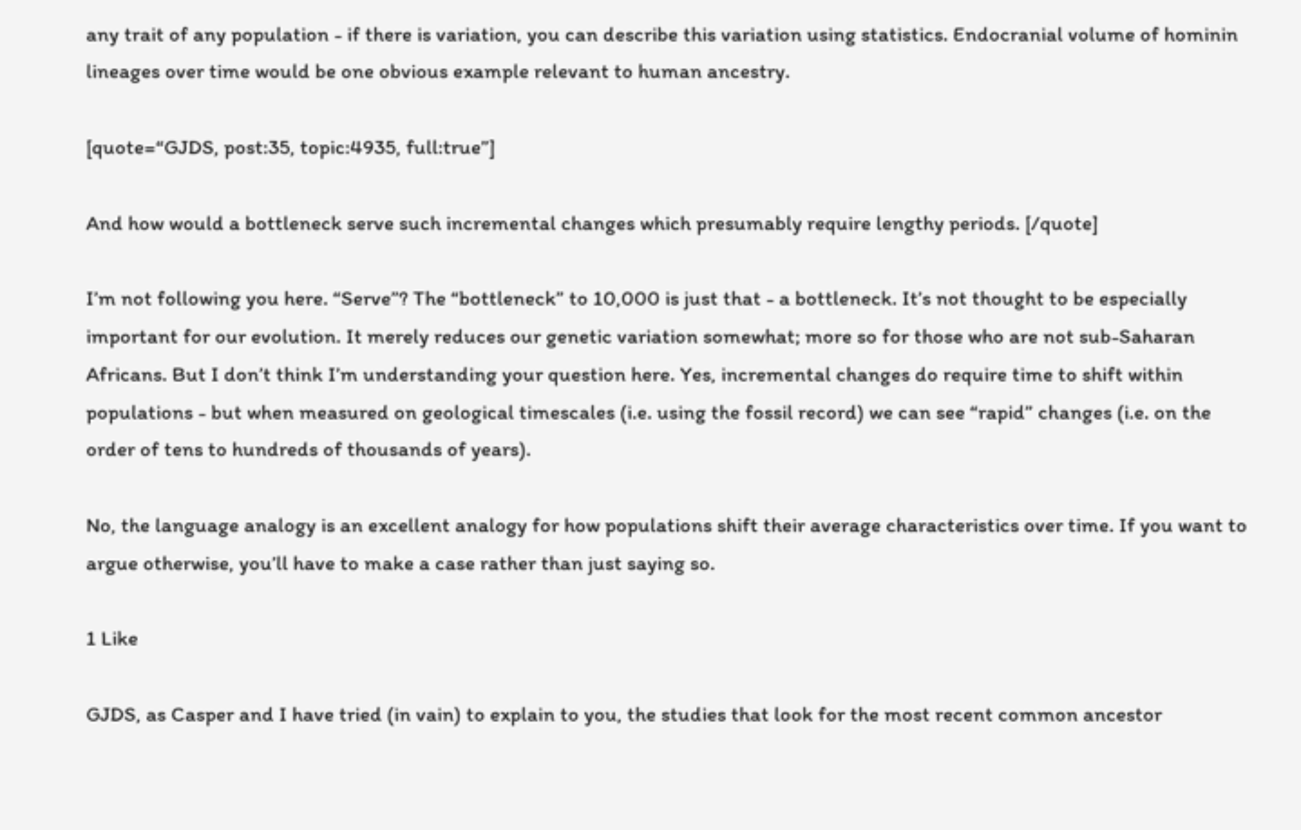any trait of any population - if there is variation, you can describe this variation using statistics. Endocranial volume of hominin lineages over time would be one obvious example relevant to human ancestry.

[quote=“GJDS, post:35, topic:4935, full:true”]

And how would a bottleneck serve such incremental changes which presumably require lengthy periods. [/quote]

I’m not following you here. “Serve”? The “bottleneck” to 10,000 is just that - a bottleneck. It’s not thought to be especially important for our evolution. It merely reduces our genetic variation somewhat; more so for those who are not sub-Saharan Africans. But I don’t think I’m understanding your question here. Yes, incremental changes do require time to shift within populations - but when measured on geological timescales (i.e. using the fossil record) we can see “rapid” changes (i.e. on the order of tens to hundreds of thousands of years).

No, the language analogy is an excellent analogy for how populations shift their average characteristics over time. If you want to argue otherwise, you’ll have to make a case rather than just saying so.

1 Like

GJDS, as Casper and I have tried (in vain) to explain to you, the studies that look for the most recent common ancestor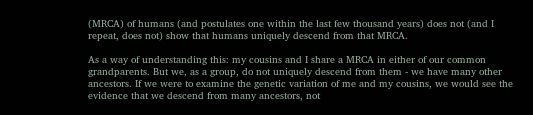(MRCA) of humans (and postulates one within the last few thousand years) does not (and I repeat, does not) show that humans uniquely descend from that MRCA.

As a way of understanding this: my cousins and I share a MRCA in either of our common grandparents. But we, as a group, do not uniquely descend from them - we have many other ancestors. If we were to examine the genetic variation of me and my cousins, we would see the evidence that we descend from many ancestors, not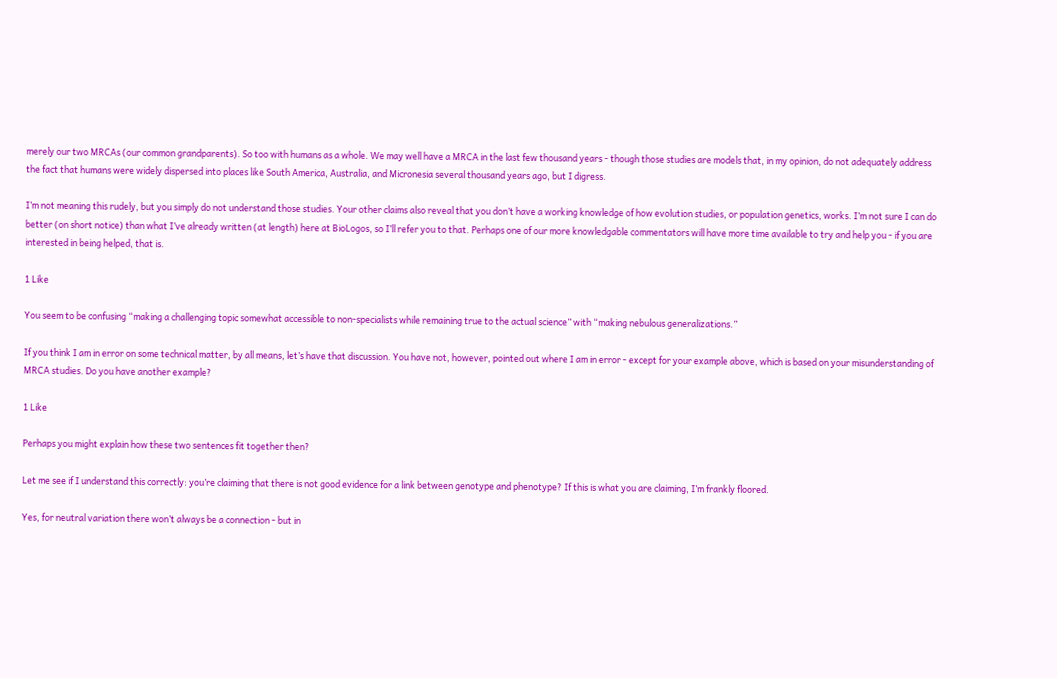merely our two MRCAs (our common grandparents). So too with humans as a whole. We may well have a MRCA in the last few thousand years - though those studies are models that, in my opinion, do not adequately address the fact that humans were widely dispersed into places like South America, Australia, and Micronesia several thousand years ago, but I digress.

I’m not meaning this rudely, but you simply do not understand those studies. Your other claims also reveal that you don’t have a working knowledge of how evolution studies, or population genetics, works. I’m not sure I can do better (on short notice) than what I’ve already written (at length) here at BioLogos, so I’ll refer you to that. Perhaps one of our more knowledgable commentators will have more time available to try and help you - if you are interested in being helped, that is.

1 Like

You seem to be confusing “making a challenging topic somewhat accessible to non-specialists while remaining true to the actual science” with “making nebulous generalizations.”

If you think I am in error on some technical matter, by all means, let’s have that discussion. You have not, however, pointed out where I am in error - except for your example above, which is based on your misunderstanding of MRCA studies. Do you have another example?

1 Like

Perhaps you might explain how these two sentences fit together then?

Let me see if I understand this correctly: you’re claiming that there is not good evidence for a link between genotype and phenotype? If this is what you are claiming, I’m frankly floored.

Yes, for neutral variation there won’t always be a connection - but in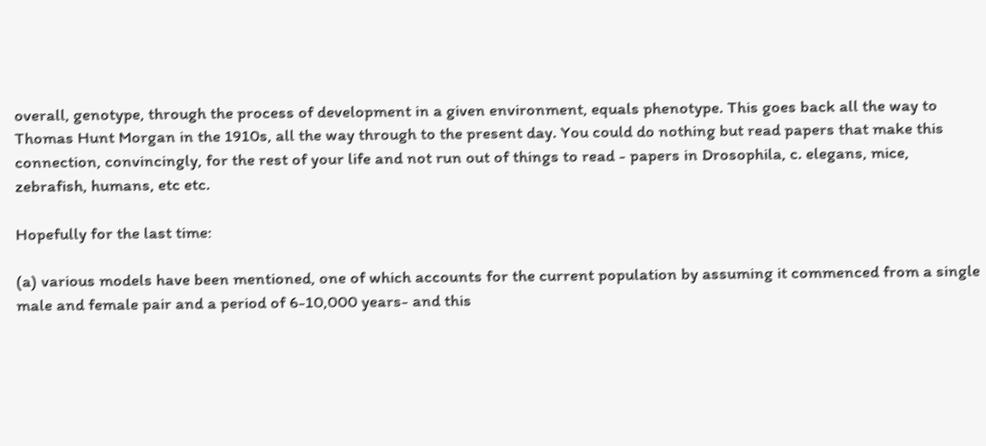overall, genotype, through the process of development in a given environment, equals phenotype. This goes back all the way to Thomas Hunt Morgan in the 1910s, all the way through to the present day. You could do nothing but read papers that make this connection, convincingly, for the rest of your life and not run out of things to read - papers in Drosophila, c. elegans, mice, zebrafish, humans, etc etc.

Hopefully for the last time:

(a) various models have been mentioned, one of which accounts for the current population by assuming it commenced from a single male and female pair and a period of 6-10,000 years- and this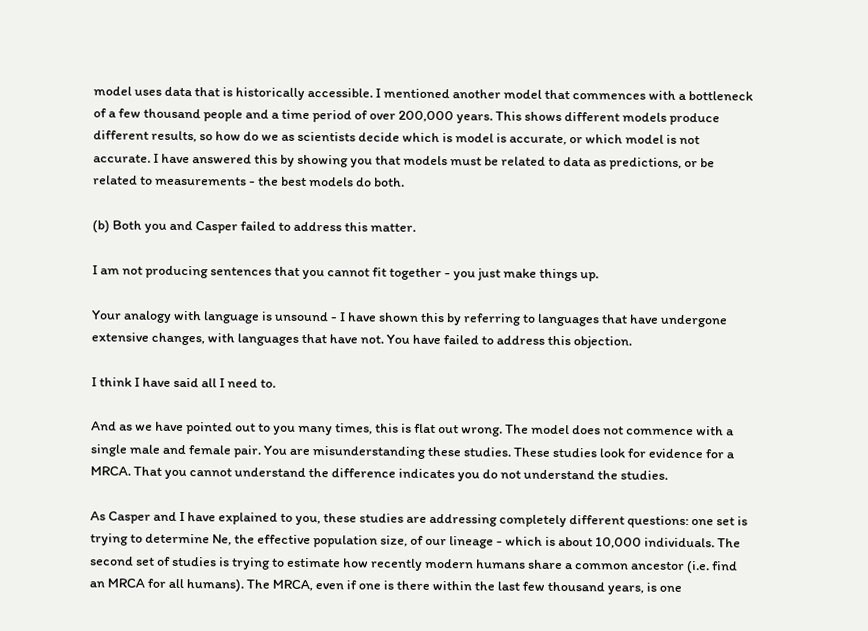model uses data that is historically accessible. I mentioned another model that commences with a bottleneck of a few thousand people and a time period of over 200,000 years. This shows different models produce different results, so how do we as scientists decide which is model is accurate, or which model is not accurate. I have answered this by showing you that models must be related to data as predictions, or be related to measurements - the best models do both.

(b) Both you and Casper failed to address this matter.

I am not producing sentences that you cannot fit together - you just make things up.

Your analogy with language is unsound - I have shown this by referring to languages that have undergone extensive changes, with languages that have not. You have failed to address this objection.

I think I have said all I need to.

And as we have pointed out to you many times, this is flat out wrong. The model does not commence with a single male and female pair. You are misunderstanding these studies. These studies look for evidence for a MRCA. That you cannot understand the difference indicates you do not understand the studies.

As Casper and I have explained to you, these studies are addressing completely different questions: one set is trying to determine Ne, the effective population size, of our lineage - which is about 10,000 individuals. The second set of studies is trying to estimate how recently modern humans share a common ancestor (i.e. find an MRCA for all humans). The MRCA, even if one is there within the last few thousand years, is one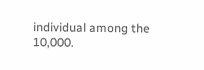individual among the 10,000.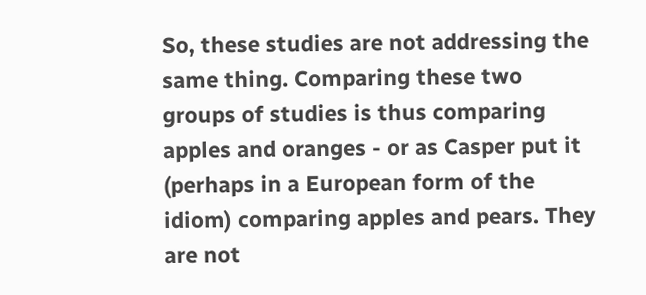So, these studies are not addressing the same thing. Comparing these two groups of studies is thus comparing apples and oranges - or as Casper put it (perhaps in a European form of the idiom) comparing apples and pears. They are not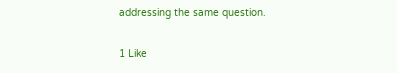addressing the same question.

1 Like